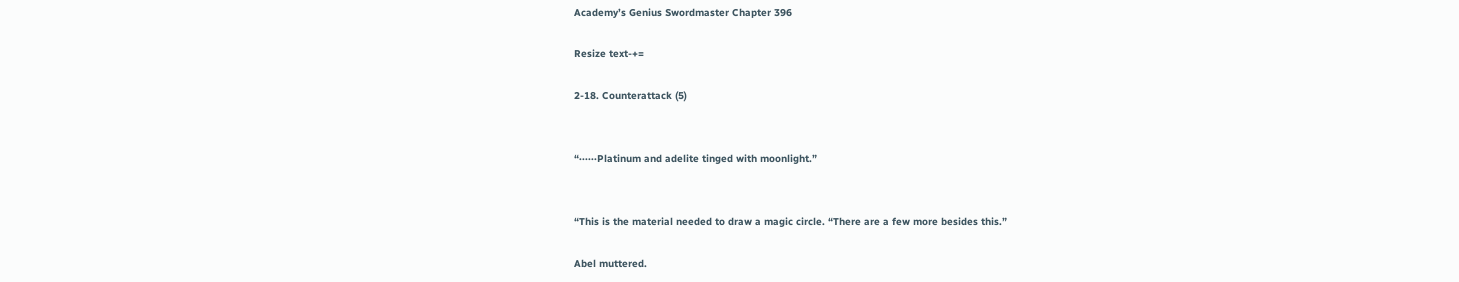Academy’s Genius Swordmaster Chapter 396

Resize text-+=

2-18. Counterattack (5)


“······Platinum and adelite tinged with moonlight.”


“This is the material needed to draw a magic circle. “There are a few more besides this.”

Abel muttered.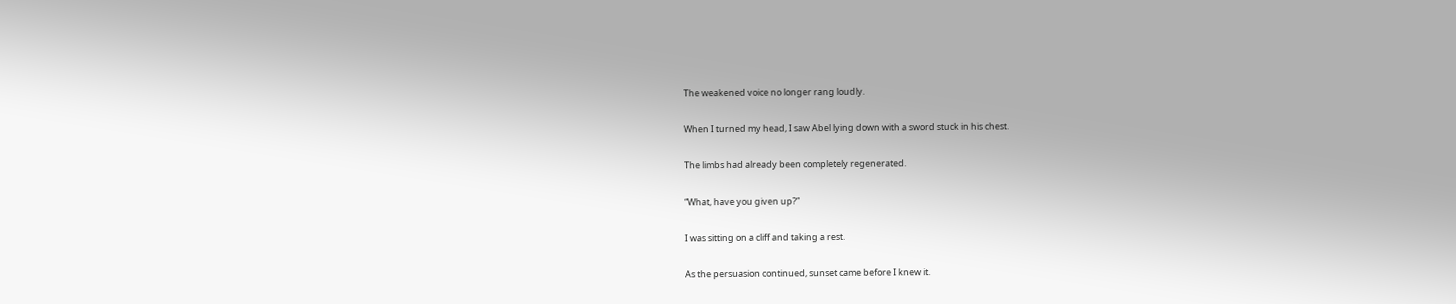The weakened voice no longer rang loudly.

When I turned my head, I saw Abel lying down with a sword stuck in his chest.

The limbs had already been completely regenerated.

“What, have you given up?”

I was sitting on a cliff and taking a rest.

As the persuasion continued, sunset came before I knew it.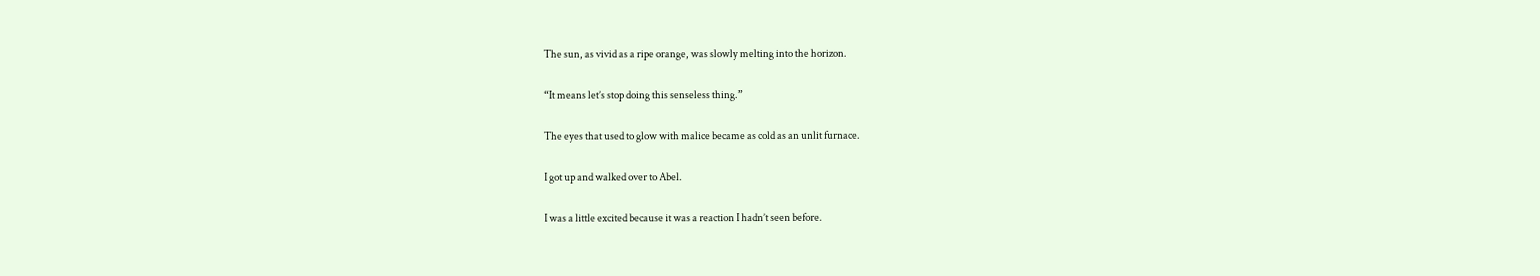The sun, as vivid as a ripe orange, was slowly melting into the horizon.

“It means let’s stop doing this senseless thing.”

The eyes that used to glow with malice became as cold as an unlit furnace.

I got up and walked over to Abel.

I was a little excited because it was a reaction I hadn’t seen before.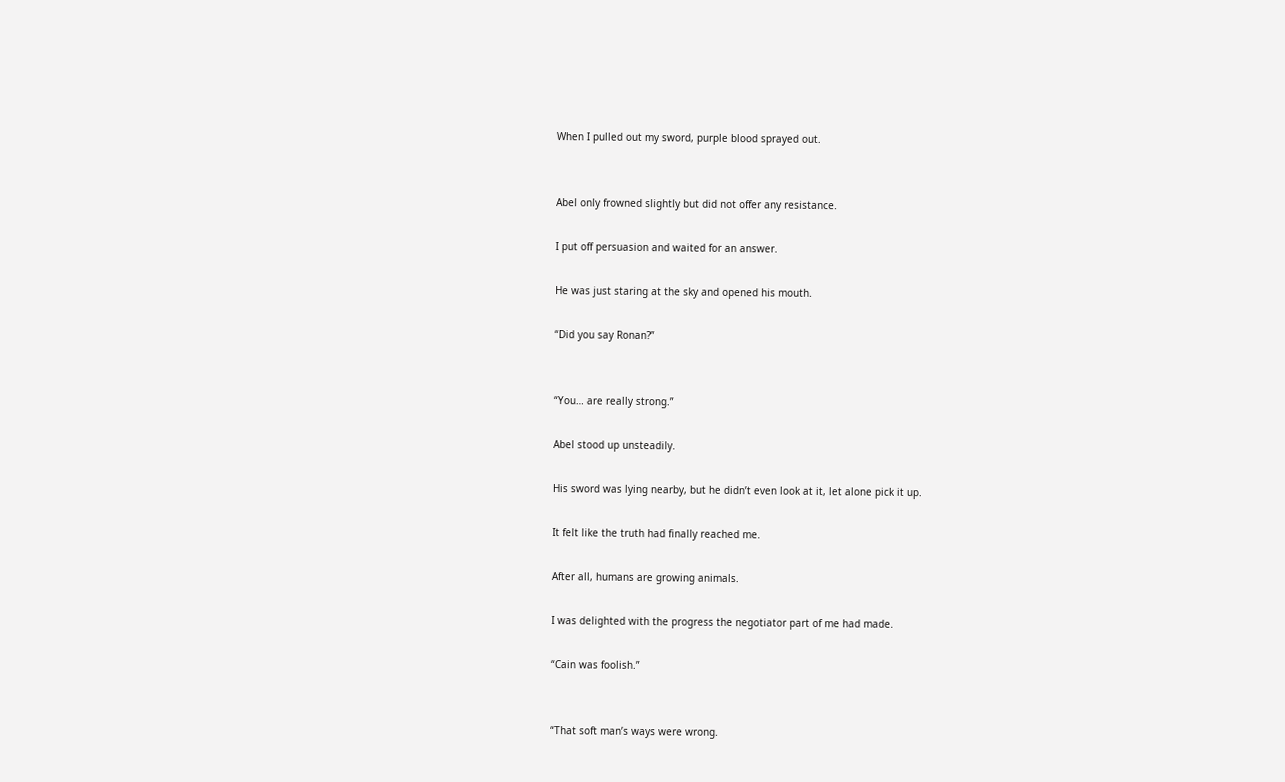When I pulled out my sword, purple blood sprayed out.


Abel only frowned slightly but did not offer any resistance.

I put off persuasion and waited for an answer.

He was just staring at the sky and opened his mouth.

“Did you say Ronan?”


“You… are really strong.”

Abel stood up unsteadily.

His sword was lying nearby, but he didn’t even look at it, let alone pick it up.

It felt like the truth had finally reached me.

After all, humans are growing animals.

I was delighted with the progress the negotiator part of me had made.

“Cain was foolish.”


“That soft man’s ways were wrong.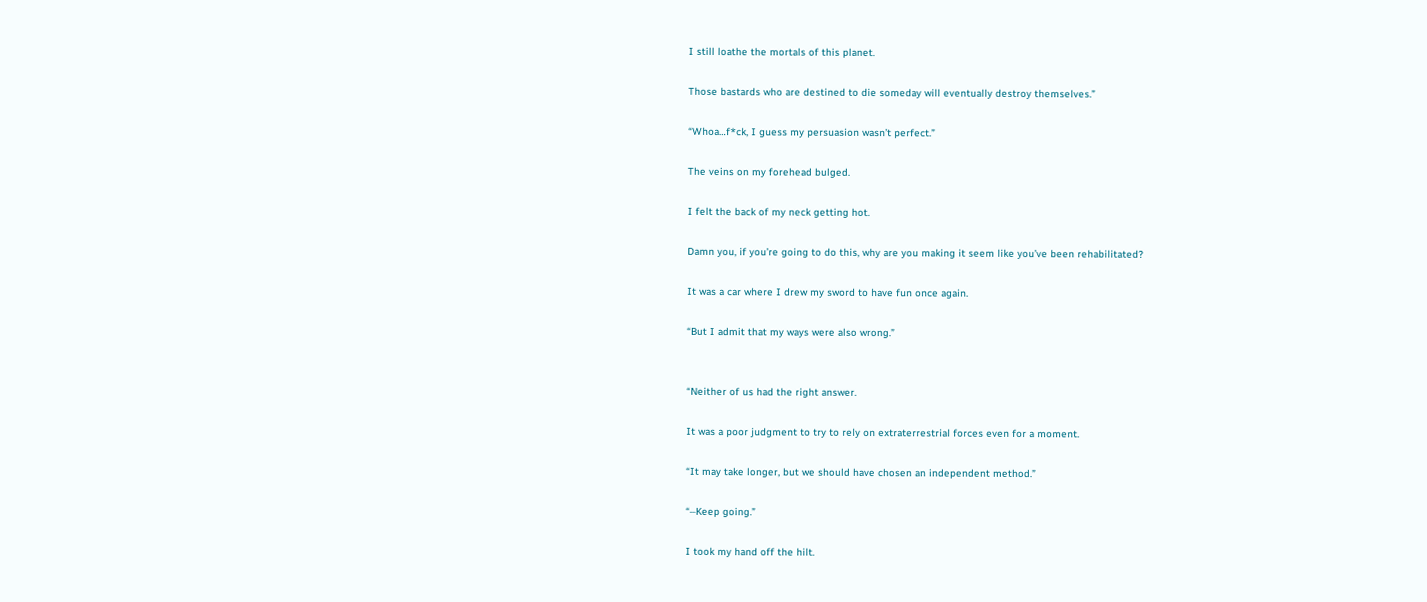I still loathe the mortals of this planet.

Those bastards who are destined to die someday will eventually destroy themselves.”

“Whoa…f*ck, I guess my persuasion wasn’t perfect.”

The veins on my forehead bulged.

I felt the back of my neck getting hot.

Damn you, if you’re going to do this, why are you making it seem like you’ve been rehabilitated?

It was a car where I drew my sword to have fun once again.

“But I admit that my ways were also wrong.”


“Neither of us had the right answer.

It was a poor judgment to try to rely on extraterrestrial forces even for a moment.

“It may take longer, but we should have chosen an independent method.”

“···Keep going.”

I took my hand off the hilt.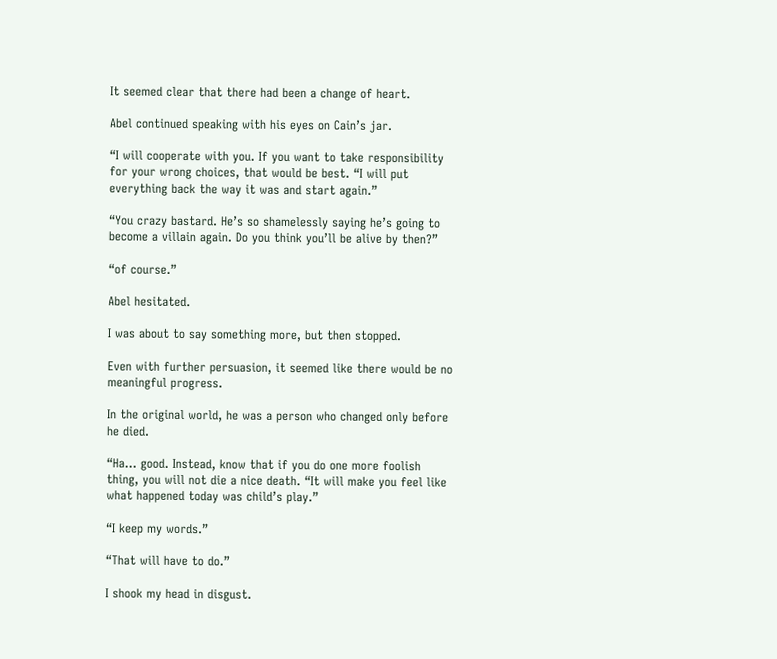It seemed clear that there had been a change of heart.

Abel continued speaking with his eyes on Cain’s jar.

“I will cooperate with you. If you want to take responsibility for your wrong choices, that would be best. “I will put everything back the way it was and start again.”

“You crazy bastard. He’s so shamelessly saying he’s going to become a villain again. Do you think you’ll be alive by then?”

“of course.”

Abel hesitated.

I was about to say something more, but then stopped.

Even with further persuasion, it seemed like there would be no meaningful progress.

In the original world, he was a person who changed only before he died.

“Ha… good. Instead, know that if you do one more foolish thing, you will not die a nice death. “It will make you feel like what happened today was child’s play.”

“I keep my words.”

“That will have to do.”

I shook my head in disgust.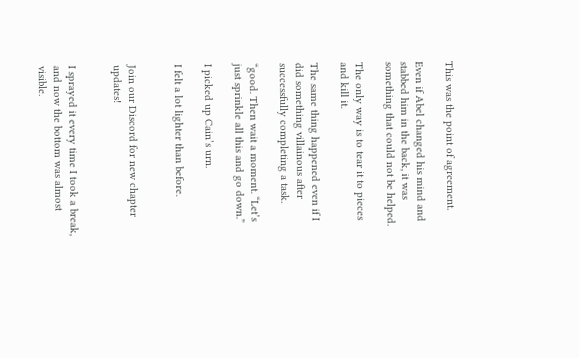This was the point of agreement.

Even if Abel changed his mind and stabbed him in the back, it was something that could not be helped.

The only way is to tear it to pieces and kill it.

The same thing happened even if I did something villainous after successfully completing a task.

“good. Then wait a moment. “Let’s just sprinkle all this and go down.”

I picked up Cain’s urn.

I felt a lot lighter than before.


Join our Discord for new chapter updates!


I sprayed it every time I took a break, and now the bottom was almost visible.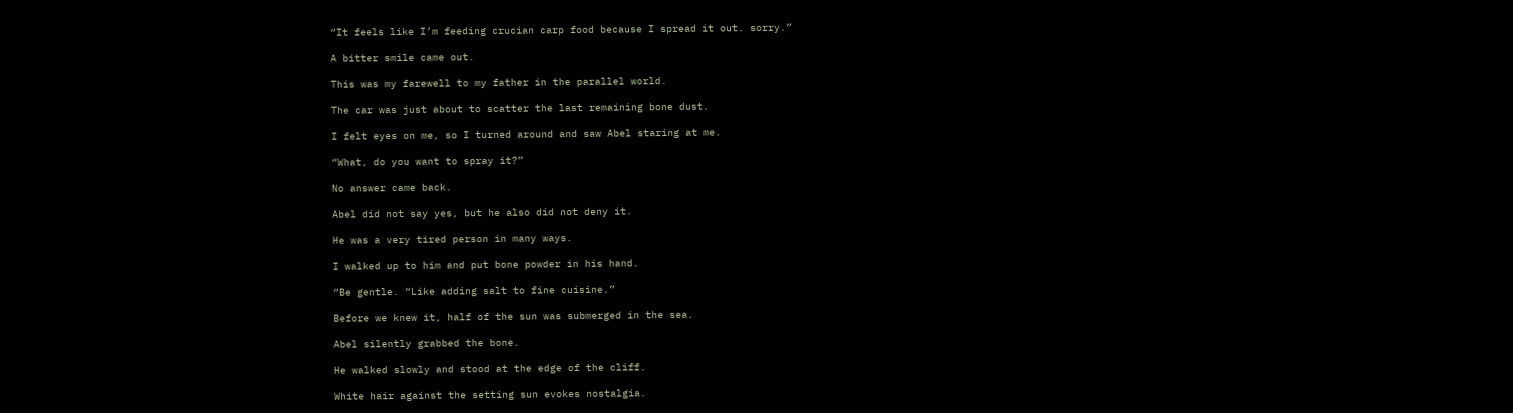“It feels like I’m feeding crucian carp food because I spread it out. sorry.”

A bitter smile came out.

This was my farewell to my father in the parallel world.

The car was just about to scatter the last remaining bone dust.

I felt eyes on me, so I turned around and saw Abel staring at me.

“What, do you want to spray it?”

No answer came back.

Abel did not say yes, but he also did not deny it.

He was a very tired person in many ways.

I walked up to him and put bone powder in his hand.

“Be gentle. “Like adding salt to fine cuisine.”

Before we knew it, half of the sun was submerged in the sea.

Abel silently grabbed the bone.

He walked slowly and stood at the edge of the cliff.

White hair against the setting sun evokes nostalgia.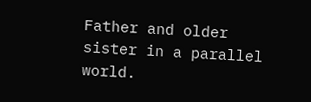Father and older sister in a parallel world.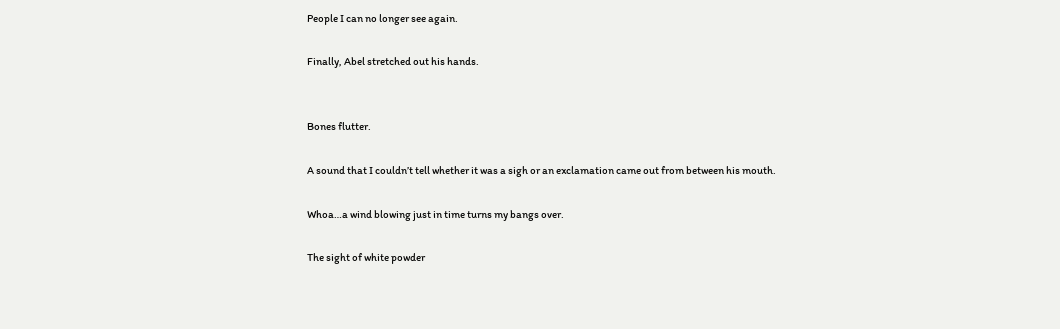People I can no longer see again.

Finally, Abel stretched out his hands.


Bones flutter.

A sound that I couldn’t tell whether it was a sigh or an exclamation came out from between his mouth.

Whoa…a wind blowing just in time turns my bangs over.

The sight of white powder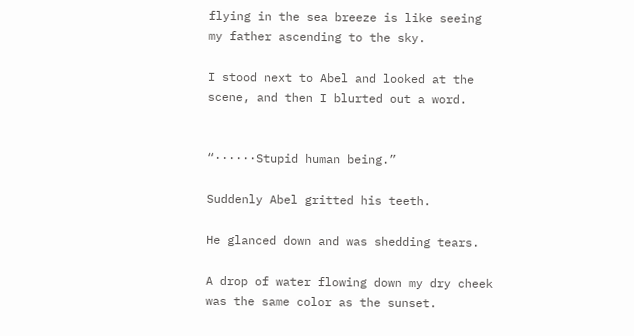flying in the sea breeze is like seeing my father ascending to the sky.

I stood next to Abel and looked at the scene, and then I blurted out a word.


“······Stupid human being.”

Suddenly Abel gritted his teeth.

He glanced down and was shedding tears.

A drop of water flowing down my dry cheek was the same color as the sunset.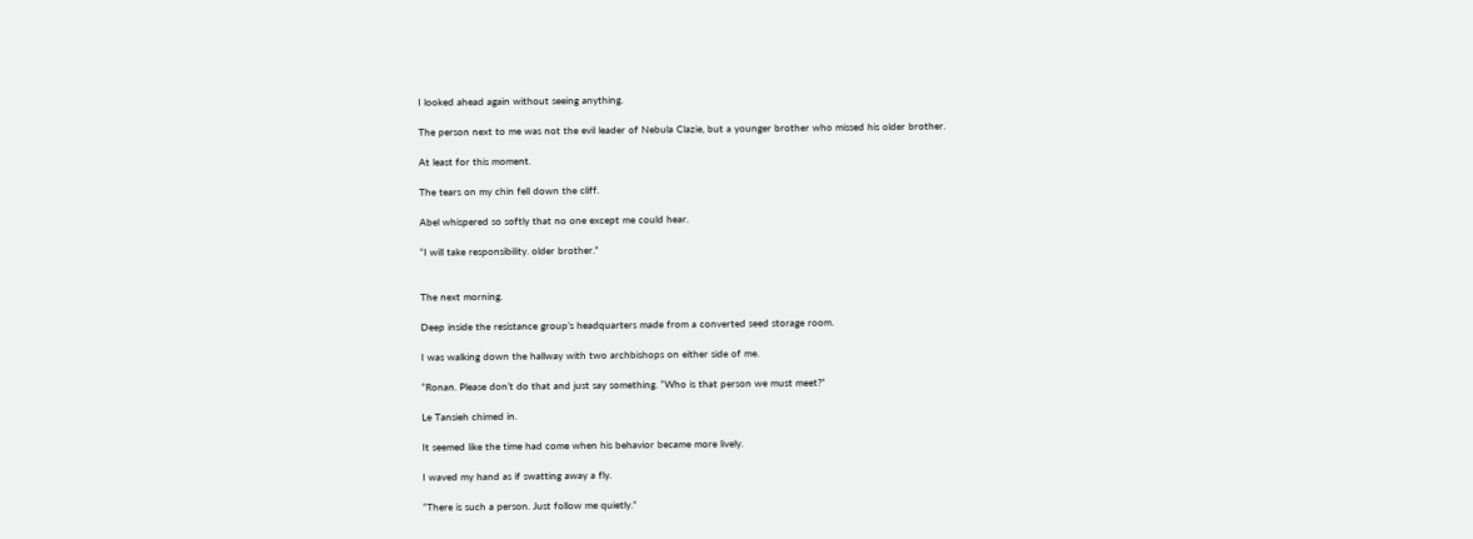I looked ahead again without seeing anything.

The person next to me was not the evil leader of Nebula Clazie, but a younger brother who missed his older brother.

At least for this moment.

The tears on my chin fell down the cliff.

Abel whispered so softly that no one except me could hear.

“I will take responsibility. older brother.”


The next morning.

Deep inside the resistance group’s headquarters made from a converted seed storage room.

I was walking down the hallway with two archbishops on either side of me.

“Ronan. Please don’t do that and just say something. “Who is that person we must meet?”

Le Tansieh chimed in.

It seemed like the time had come when his behavior became more lively.

I waved my hand as if swatting away a fly.

“There is such a person. Just follow me quietly.”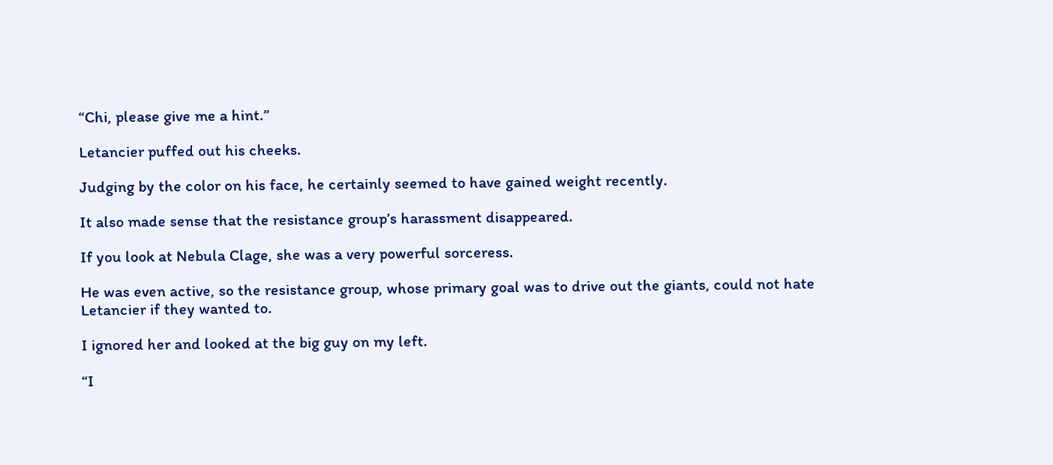“Chi, please give me a hint.”

Letancier puffed out his cheeks.

Judging by the color on his face, he certainly seemed to have gained weight recently.

It also made sense that the resistance group’s harassment disappeared.

If you look at Nebula Clage, she was a very powerful sorceress.

He was even active, so the resistance group, whose primary goal was to drive out the giants, could not hate Letancier if they wanted to.

I ignored her and looked at the big guy on my left.

“I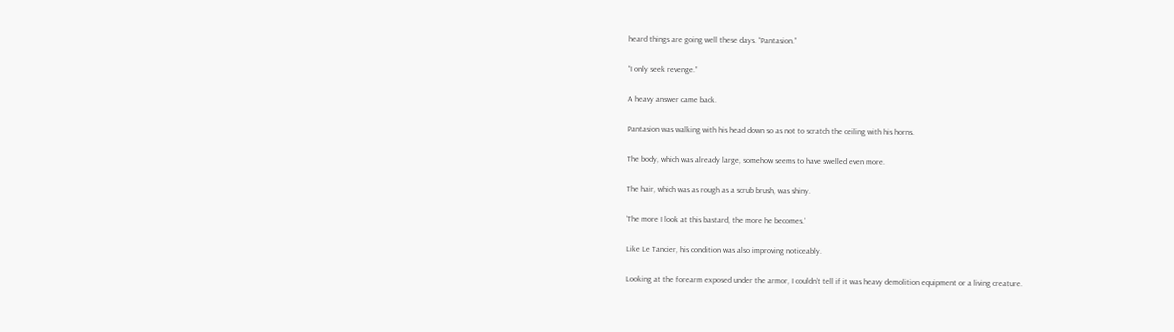heard things are going well these days. “Pantasion.”

“I only seek revenge.”

A heavy answer came back.

Pantasion was walking with his head down so as not to scratch the ceiling with his horns.

The body, which was already large, somehow seems to have swelled even more.

The hair, which was as rough as a scrub brush, was shiny.

‘The more I look at this bastard, the more he becomes.’

Like Le Tancier, his condition was also improving noticeably.

Looking at the forearm exposed under the armor, I couldn’t tell if it was heavy demolition equipment or a living creature.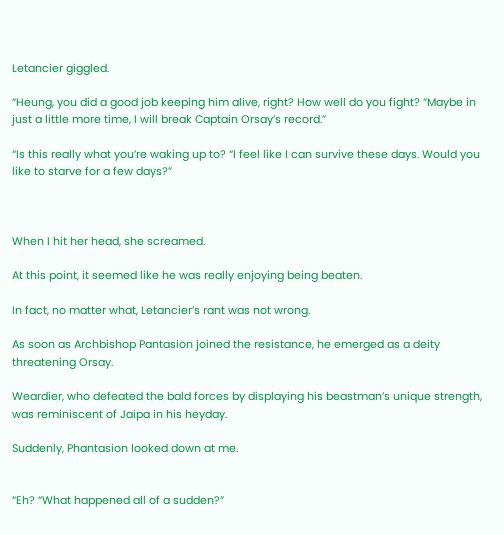Letancier giggled.

“Heung, you did a good job keeping him alive, right? How well do you fight? “Maybe in just a little more time, I will break Captain Orsay’s record.”

“Is this really what you’re waking up to? “I feel like I can survive these days. Would you like to starve for a few days?”



When I hit her head, she screamed.

At this point, it seemed like he was really enjoying being beaten.

In fact, no matter what, Letancier’s rant was not wrong.

As soon as Archbishop Pantasion joined the resistance, he emerged as a deity threatening Orsay.

Weardier, who defeated the bald forces by displaying his beastman’s unique strength, was reminiscent of Jaipa in his heyday.

Suddenly, Phantasion looked down at me.


“Eh? “What happened all of a sudden?”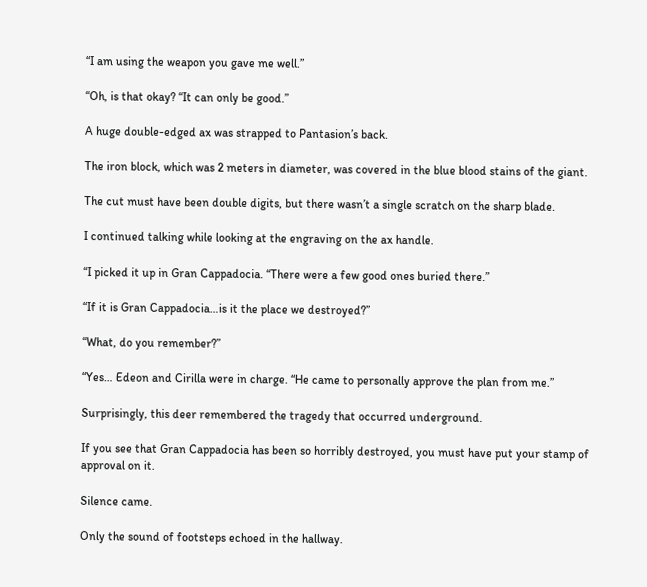“I am using the weapon you gave me well.”

“Oh, is that okay? “It can only be good.”

A huge double-edged ax was strapped to Pantasion’s back.

The iron block, which was 2 meters in diameter, was covered in the blue blood stains of the giant.

The cut must have been double digits, but there wasn’t a single scratch on the sharp blade.

I continued talking while looking at the engraving on the ax handle.

“I picked it up in Gran Cappadocia. “There were a few good ones buried there.”

“If it is Gran Cappadocia…is it the place we destroyed?”

“What, do you remember?”

“Yes… Edeon and Cirilla were in charge. “He came to personally approve the plan from me.”

Surprisingly, this deer remembered the tragedy that occurred underground.

If you see that Gran Cappadocia has been so horribly destroyed, you must have put your stamp of approval on it.

Silence came.

Only the sound of footsteps echoed in the hallway.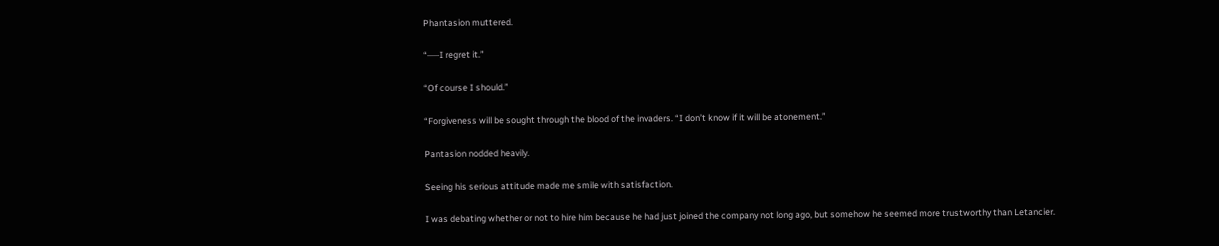Phantasion muttered.

“······I regret it.”

“Of course I should.”

“Forgiveness will be sought through the blood of the invaders. “I don’t know if it will be atonement.”

Pantasion nodded heavily.

Seeing his serious attitude made me smile with satisfaction.

I was debating whether or not to hire him because he had just joined the company not long ago, but somehow he seemed more trustworthy than Letancier.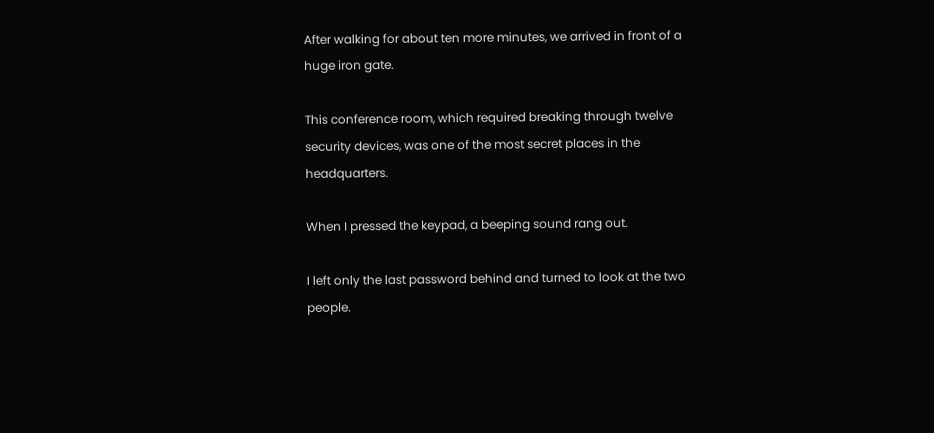After walking for about ten more minutes, we arrived in front of a huge iron gate.

This conference room, which required breaking through twelve security devices, was one of the most secret places in the headquarters.

When I pressed the keypad, a beeping sound rang out.

I left only the last password behind and turned to look at the two people.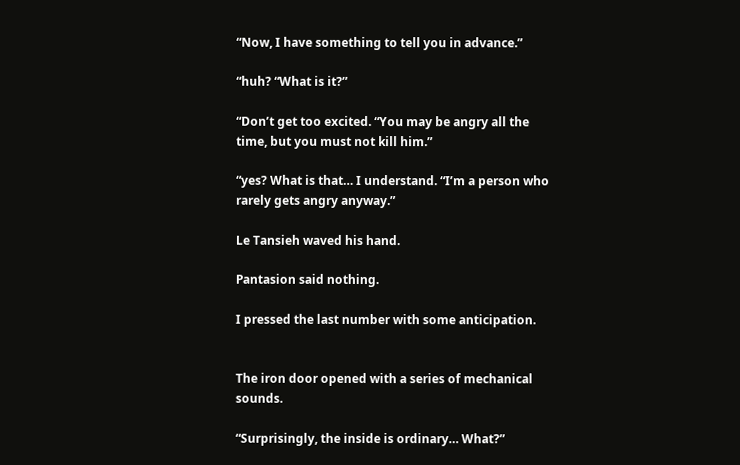“Now, I have something to tell you in advance.”

“huh? “What is it?”

“Don’t get too excited. “You may be angry all the time, but you must not kill him.”

“yes? What is that… I understand. “I’m a person who rarely gets angry anyway.”

Le Tansieh waved his hand.

Pantasion said nothing.

I pressed the last number with some anticipation.


The iron door opened with a series of mechanical sounds.

“Surprisingly, the inside is ordinary… What?”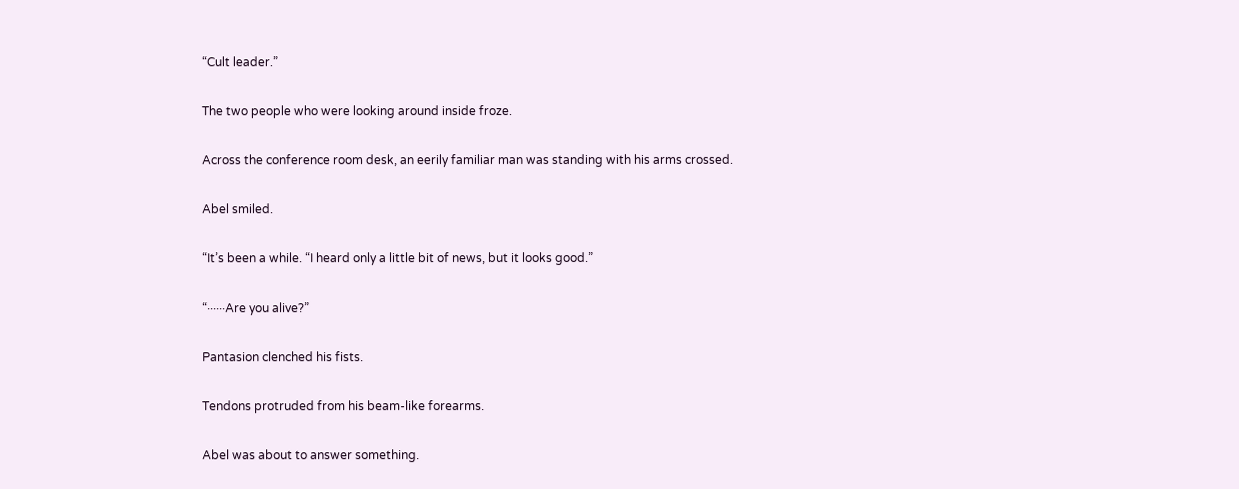“Cult leader.”

The two people who were looking around inside froze.

Across the conference room desk, an eerily familiar man was standing with his arms crossed.

Abel smiled.

“It’s been a while. “I heard only a little bit of news, but it looks good.”

“······Are you alive?”

Pantasion clenched his fists.

Tendons protruded from his beam-like forearms.

Abel was about to answer something.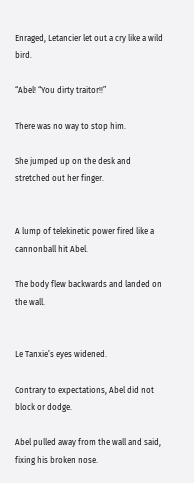Enraged, Letancier let out a cry like a wild bird.

“Abel! “You dirty traitor!!”

There was no way to stop him.

She jumped up on the desk and stretched out her finger.


A lump of telekinetic power fired like a cannonball hit Abel.

The body flew backwards and landed on the wall.


Le Tanxie’s eyes widened.

Contrary to expectations, Abel did not block or dodge.

Abel pulled away from the wall and said, fixing his broken nose.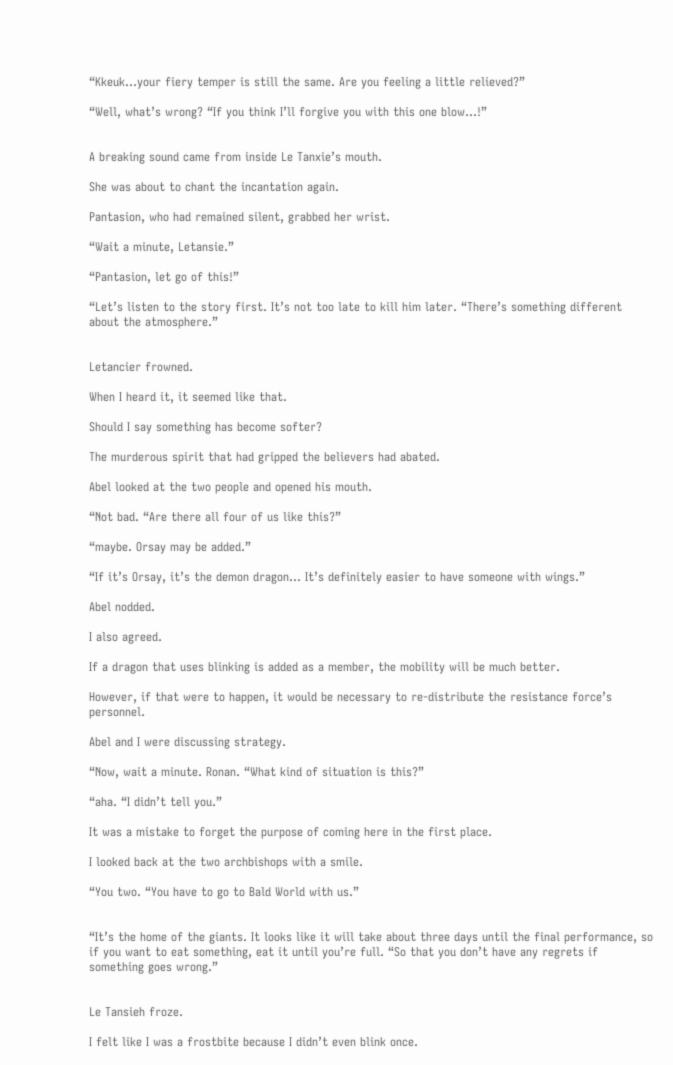“Kkeuk…your fiery temper is still the same. Are you feeling a little relieved?”

“Well, what’s wrong? “If you think I’ll forgive you with this one blow…!”


A breaking sound came from inside Le Tanxie’s mouth.

She was about to chant the incantation again.

Pantasion, who had remained silent, grabbed her wrist.

“Wait a minute, Letansie.”

“Pantasion, let go of this!”

“Let’s listen to the story first. It’s not too late to kill him later. “There’s something different about the atmosphere.”


Letancier frowned.

When I heard it, it seemed like that.

Should I say something has become softer?

The murderous spirit that had gripped the believers had abated.

Abel looked at the two people and opened his mouth.

“Not bad. “Are there all four of us like this?”

“maybe. Orsay may be added.”

“If it’s Orsay, it’s the demon dragon… It’s definitely easier to have someone with wings.”

Abel nodded.

I also agreed.

If a dragon that uses blinking is added as a member, the mobility will be much better.

However, if that were to happen, it would be necessary to re-distribute the resistance force’s personnel.

Abel and I were discussing strategy.

“Now, wait a minute. Ronan. “What kind of situation is this?”

“aha. “I didn’t tell you.”

It was a mistake to forget the purpose of coming here in the first place.

I looked back at the two archbishops with a smile.

“You two. “You have to go to Bald World with us.”


“It’s the home of the giants. It looks like it will take about three days until the final performance, so if you want to eat something, eat it until you’re full. “So that you don’t have any regrets if something goes wrong.”


Le Tansieh froze.

I felt like I was a frostbite because I didn’t even blink once.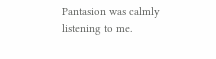Pantasion was calmly listening to me.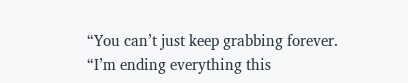“You can’t just keep grabbing forever. “I’m ending everything this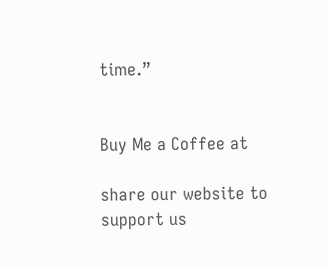time.”


Buy Me a Coffee at

share our website to support us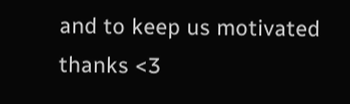and to keep us motivated thanks <3